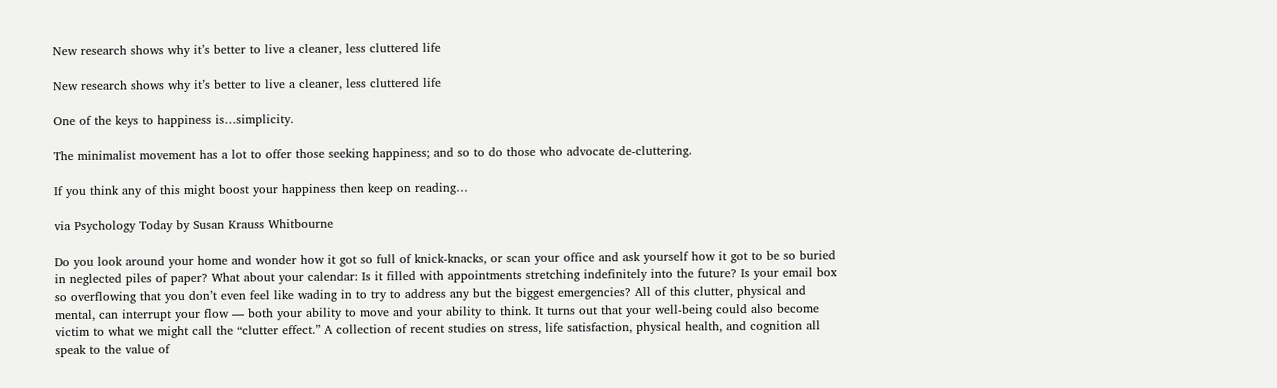New research shows why it’s better to live a cleaner, less cluttered life

New research shows why it’s better to live a cleaner, less cluttered life

One of the keys to happiness is…simplicity.

The minimalist movement has a lot to offer those seeking happiness; and so to do those who advocate de-cluttering.

If you think any of this might boost your happiness then keep on reading…

via Psychology Today by Susan Krauss Whitbourne

Do you look around your home and wonder how it got so full of knick-knacks, or scan your office and ask yourself how it got to be so buried in neglected piles of paper? What about your calendar: Is it filled with appointments stretching indefinitely into the future? Is your email box so overflowing that you don’t even feel like wading in to try to address any but the biggest emergencies? All of this clutter, physical and mental, can interrupt your flow — both your ability to move and your ability to think. It turns out that your well-being could also become victim to what we might call the “clutter effect.” A collection of recent studies on stress, life satisfaction, physical health, and cognition all speak to the value of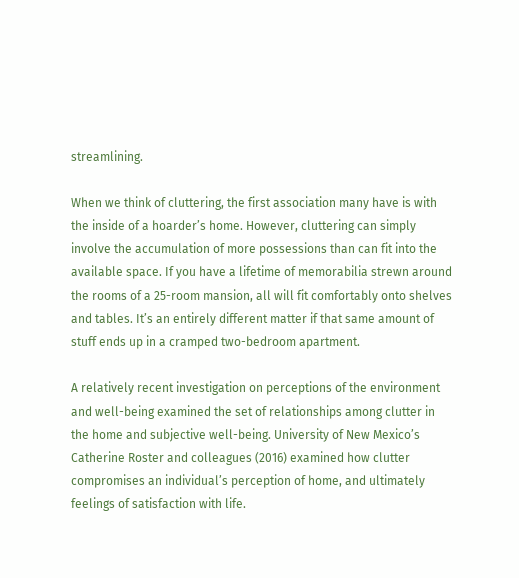streamlining.

When we think of cluttering, the first association many have is with the inside of a hoarder’s home. However, cluttering can simply involve the accumulation of more possessions than can fit into the available space. If you have a lifetime of memorabilia strewn around the rooms of a 25-room mansion, all will fit comfortably onto shelves and tables. It’s an entirely different matter if that same amount of stuff ends up in a cramped two-bedroom apartment.

A relatively recent investigation on perceptions of the environment and well-being examined the set of relationships among clutter in the home and subjective well-being. University of New Mexico’s Catherine Roster and colleagues (2016) examined how clutter compromises an individual’s perception of home, and ultimately feelings of satisfaction with life.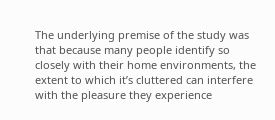The underlying premise of the study was that because many people identify so closely with their home environments, the extent to which it’s cluttered can interfere with the pleasure they experience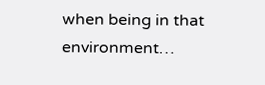when being in that environment…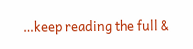…keep reading the full &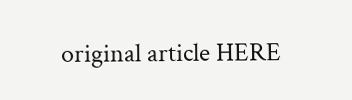original article HERE